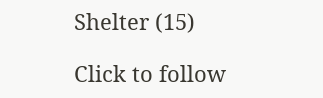Shelter (15)

Click to follow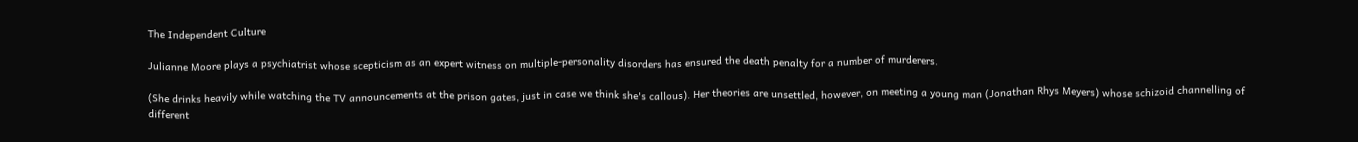The Independent Culture

Julianne Moore plays a psychiatrist whose scepticism as an expert witness on multiple-personality disorders has ensured the death penalty for a number of murderers.

(She drinks heavily while watching the TV announcements at the prison gates, just in case we think she's callous). Her theories are unsettled, however, on meeting a young man (Jonathan Rhys Meyers) whose schizoid channelling of different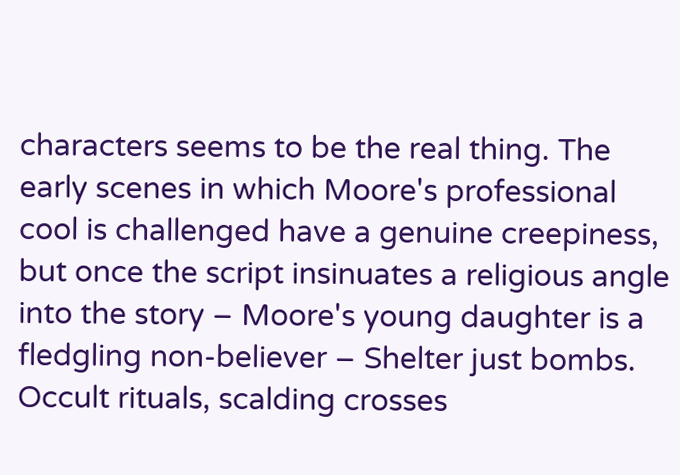characters seems to be the real thing. The early scenes in which Moore's professional cool is challenged have a genuine creepiness, but once the script insinuates a religious angle into the story – Moore's young daughter is a fledgling non-believer – Shelter just bombs. Occult rituals, scalding crosses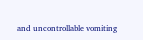and uncontrollable vomiting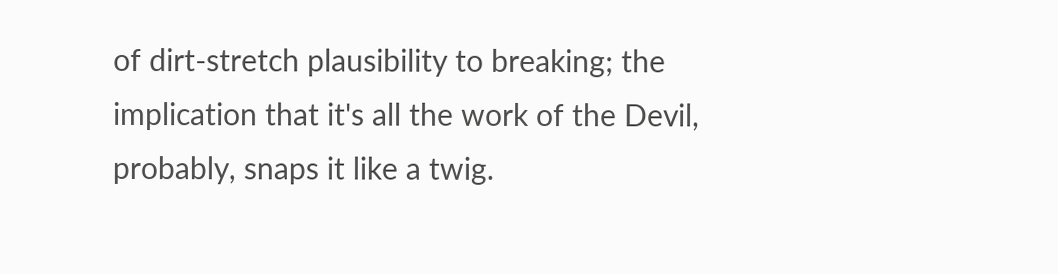of dirt-stretch plausibility to breaking; the implication that it's all the work of the Devil, probably, snaps it like a twig.